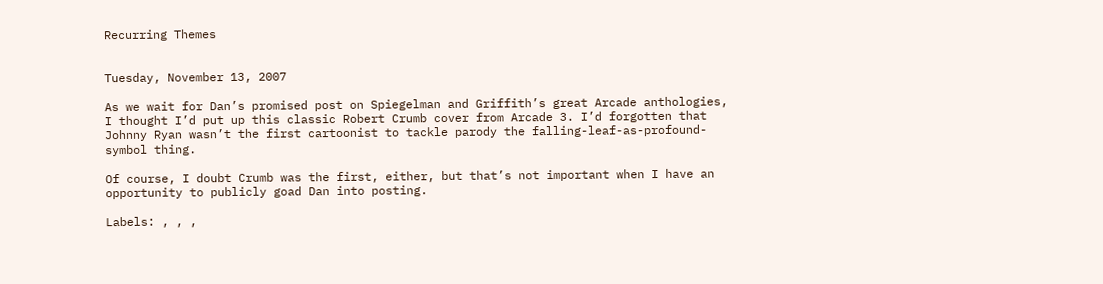Recurring Themes


Tuesday, November 13, 2007

As we wait for Dan’s promised post on Spiegelman and Griffith’s great Arcade anthologies, I thought I’d put up this classic Robert Crumb cover from Arcade 3. I’d forgotten that Johnny Ryan wasn’t the first cartoonist to tackle parody the falling-leaf-as-profound-symbol thing.

Of course, I doubt Crumb was the first, either, but that’s not important when I have an opportunity to publicly goad Dan into posting.

Labels: , , ,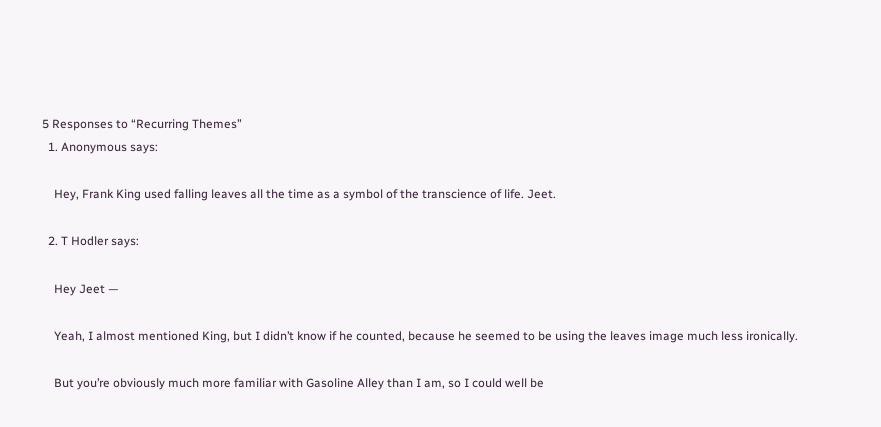5 Responses to “Recurring Themes”
  1. Anonymous says:

    Hey, Frank King used falling leaves all the time as a symbol of the transcience of life. Jeet.

  2. T Hodler says:

    Hey Jeet —

    Yeah, I almost mentioned King, but I didn’t know if he counted, because he seemed to be using the leaves image much less ironically.

    But you’re obviously much more familiar with Gasoline Alley than I am, so I could well be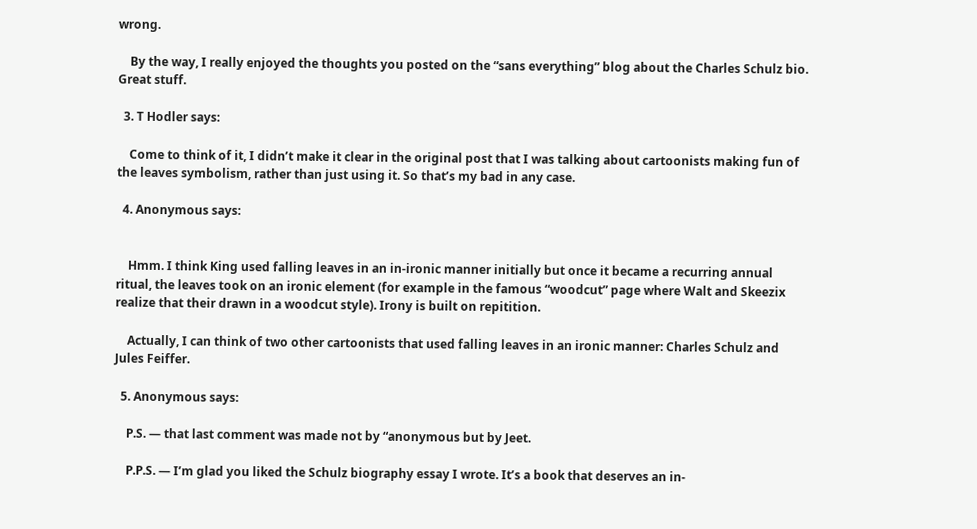wrong.

    By the way, I really enjoyed the thoughts you posted on the “sans everything” blog about the Charles Schulz bio. Great stuff.

  3. T Hodler says:

    Come to think of it, I didn’t make it clear in the original post that I was talking about cartoonists making fun of the leaves symbolism, rather than just using it. So that’s my bad in any case.

  4. Anonymous says:


    Hmm. I think King used falling leaves in an in-ironic manner initially but once it became a recurring annual ritual, the leaves took on an ironic element (for example in the famous “woodcut” page where Walt and Skeezix realize that their drawn in a woodcut style). Irony is built on repitition.

    Actually, I can think of two other cartoonists that used falling leaves in an ironic manner: Charles Schulz and Jules Feiffer.

  5. Anonymous says:

    P.S. — that last comment was made not by “anonymous but by Jeet.

    P.P.S. — I’m glad you liked the Schulz biography essay I wrote. It’s a book that deserves an in-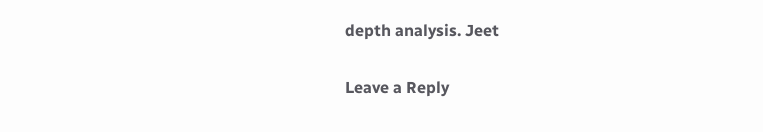depth analysis. Jeet

Leave a Reply